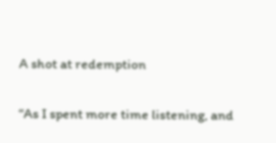A shot at redemption

“As I spent more time listening, and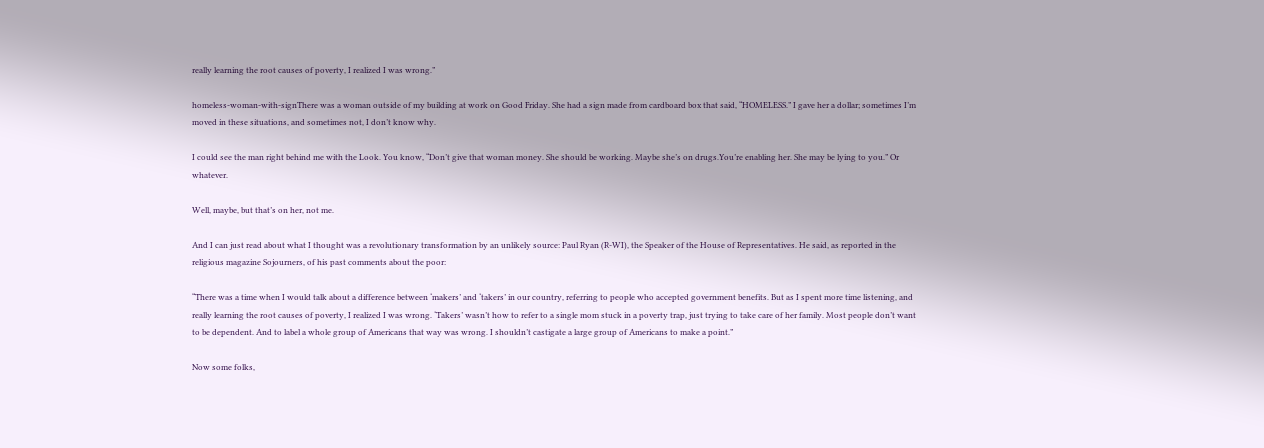really learning the root causes of poverty, I realized I was wrong.”

homeless-woman-with-signThere was a woman outside of my building at work on Good Friday. She had a sign made from cardboard box that said, “HOMELESS.” I gave her a dollar; sometimes I’m moved in these situations, and sometimes not, I don’t know why.

I could see the man right behind me with the Look. You know, “Don’t give that woman money. She should be working. Maybe she’s on drugs.You’re enabling her. She may be lying to you.” Or whatever.

Well, maybe, but that’s on her, not me.

And I can just read about what I thought was a revolutionary transformation by an unlikely source: Paul Ryan (R-WI), the Speaker of the House of Representatives. He said, as reported in the religious magazine Sojourners, of his past comments about the poor:

“There was a time when I would talk about a difference between ‘makers’ and ‘takers’ in our country, referring to people who accepted government benefits. But as I spent more time listening, and really learning the root causes of poverty, I realized I was wrong. ‘Takers’ wasn’t how to refer to a single mom stuck in a poverty trap, just trying to take care of her family. Most people don’t want to be dependent. And to label a whole group of Americans that way was wrong. I shouldn’t castigate a large group of Americans to make a point.”

Now some folks,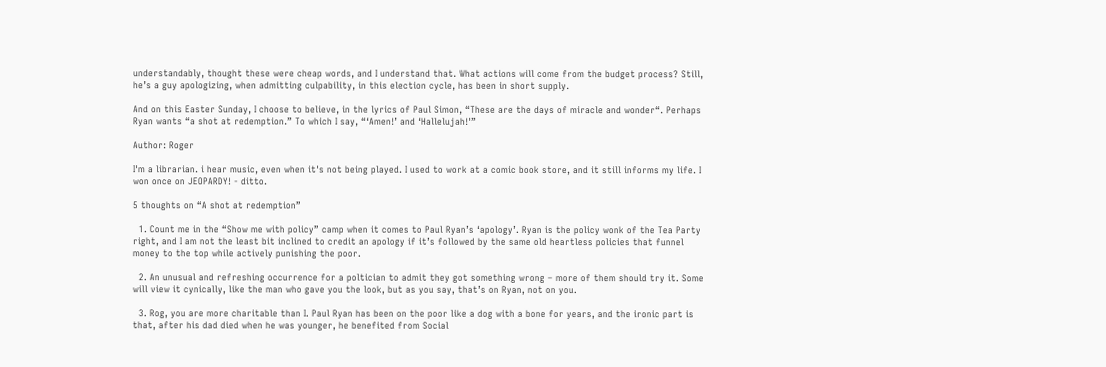understandably, thought these were cheap words, and I understand that. What actions will come from the budget process? Still, he’s a guy apologizing, when admitting culpability, in this election cycle, has been in short supply.

And on this Easter Sunday, I choose to believe, in the lyrics of Paul Simon, “These are the days of miracle and wonder“. Perhaps Ryan wants “a shot at redemption.” To which I say, “‘Amen!’ and ‘Hallelujah!'”

Author: Roger

I'm a librarian. i hear music, even when it's not being played. I used to work at a comic book store, and it still informs my life. I won once on JEOPARDY! - ditto.

5 thoughts on “A shot at redemption”

  1. Count me in the “Show me with policy” camp when it comes to Paul Ryan’s ‘apology’. Ryan is the policy wonk of the Tea Party right, and I am not the least bit inclined to credit an apology if it’s followed by the same old heartless policies that funnel money to the top while actively punishing the poor.

  2. An unusual and refreshing occurrence for a poltician to admit they got something wrong – more of them should try it. Some will view it cynically, like the man who gave you the look, but as you say, that’s on Ryan, not on you.

  3. Rog, you are more charitable than I. Paul Ryan has been on the poor like a dog with a bone for years, and the ironic part is that, after his dad died when he was younger, he benefited from Social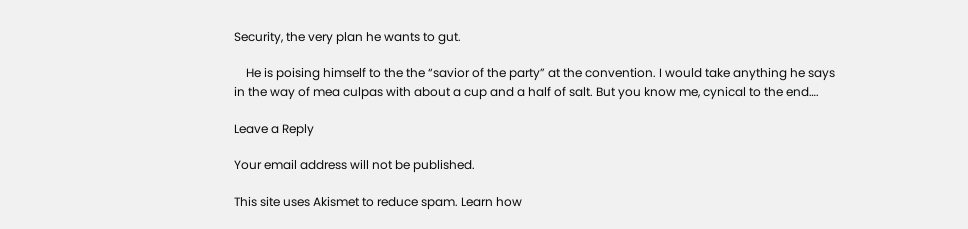Security, the very plan he wants to gut.

    He is poising himself to the the “savior of the party” at the convention. I would take anything he says in the way of mea culpas with about a cup and a half of salt. But you know me, cynical to the end….

Leave a Reply

Your email address will not be published.

This site uses Akismet to reduce spam. Learn how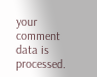your comment data is processed.